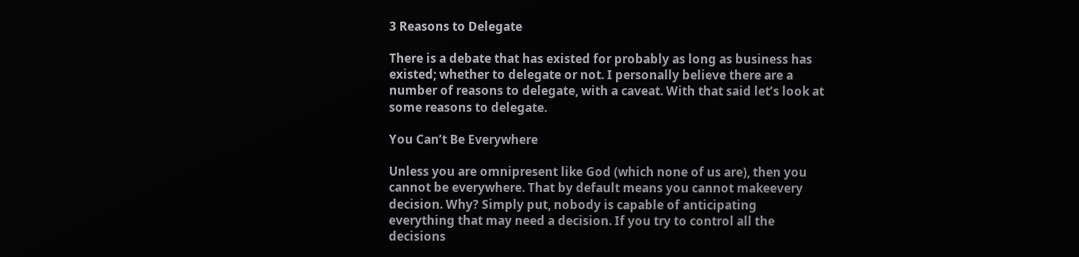3 Reasons to Delegate

There is a debate that has existed for probably as long as business has existed; whether to delegate or not. I personally believe there are a number of reasons to delegate, with a caveat. With that said let’s look at some reasons to delegate.

You Can’t Be Everywhere

Unless you are omnipresent like God (which none of us are), then you cannot be everywhere. That by default means you cannot makeevery decision. Why? Simply put, nobody is capable of anticipating everything that may need a decision. If you try to control all the decisions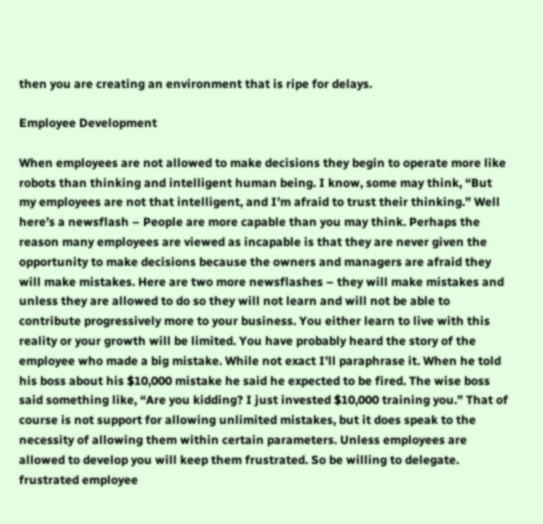then you are creating an environment that is ripe for delays.

Employee Development

When employees are not allowed to make decisions they begin to operate more like robots than thinking and intelligent human being. I know, some may think, “But my employees are not that intelligent, and I’m afraid to trust their thinking.” Well here’s a newsflash – People are more capable than you may think. Perhaps the reason many employees are viewed as incapable is that they are never given the opportunity to make decisions because the owners and managers are afraid they will make mistakes. Here are two more newsflashes – they will make mistakes and unless they are allowed to do so they will not learn and will not be able to contribute progressively more to your business. You either learn to live with this reality or your growth will be limited. You have probably heard the story of the employee who made a big mistake. While not exact I’ll paraphrase it. When he told his boss about his $10,000 mistake he said he expected to be fired. The wise boss said something like, “Are you kidding? I just invested $10,000 training you.” That of course is not support for allowing unlimited mistakes, but it does speak to the necessity of allowing them within certain parameters. Unless employees are allowed to develop you will keep them frustrated. So be willing to delegate.
frustrated employee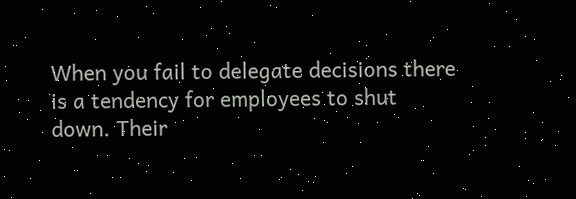When you fail to delegate decisions there is a tendency for employees to shut down. Their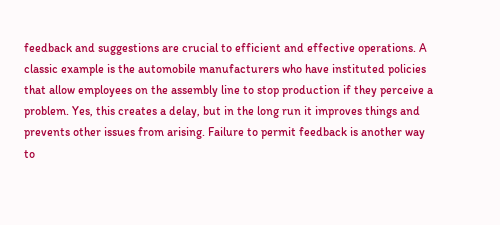feedback and suggestions are crucial to efficient and effective operations. A classic example is the automobile manufacturers who have instituted policies that allow employees on the assembly line to stop production if they perceive a problem. Yes, this creates a delay, but in the long run it improves things and prevents other issues from arising. Failure to permit feedback is another way to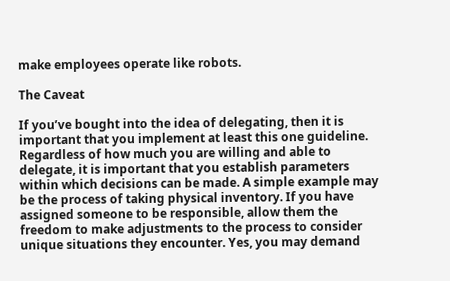make employees operate like robots.

The Caveat

If you’ve bought into the idea of delegating, then it is important that you implement at least this one guideline. Regardless of how much you are willing and able to delegate, it is important that you establish parameters within which decisions can be made. A simple example may be the process of taking physical inventory. If you have assigned someone to be responsible, allow them the freedom to make adjustments to the process to consider unique situations they encounter. Yes, you may demand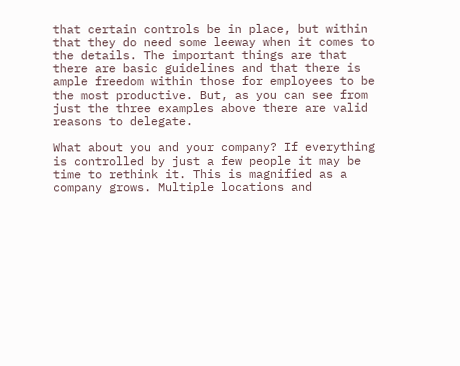that certain controls be in place, but within that they do need some leeway when it comes to the details. The important things are that there are basic guidelines and that there is ample freedom within those for employees to be the most productive. But, as you can see from just the three examples above there are valid reasons to delegate.

What about you and your company? If everything is controlled by just a few people it may be time to rethink it. This is magnified as a company grows. Multiple locations and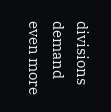divisions demand even more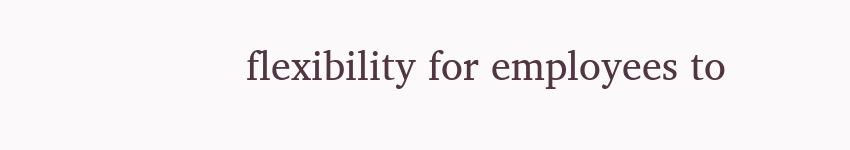flexibility for employees to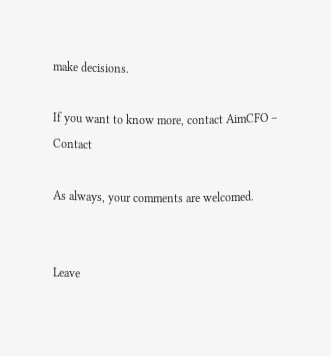make decisions.

If you want to know more, contact AimCFO – Contact

As always, your comments are welcomed.


Leave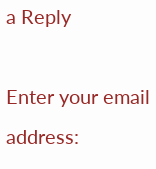a Reply

Enter your email address: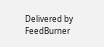Delivered by FeedBurner